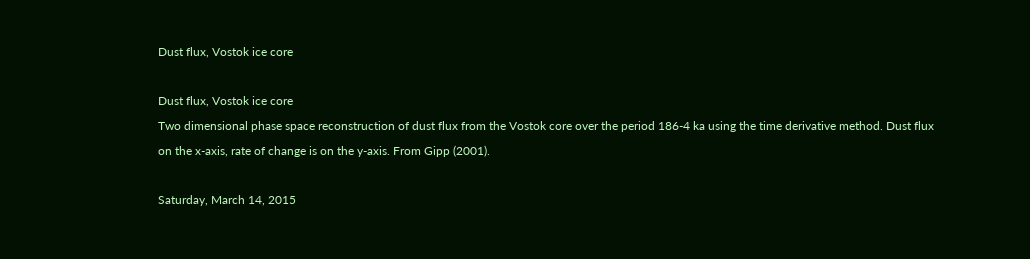Dust flux, Vostok ice core

Dust flux, Vostok ice core
Two dimensional phase space reconstruction of dust flux from the Vostok core over the period 186-4 ka using the time derivative method. Dust flux on the x-axis, rate of change is on the y-axis. From Gipp (2001).

Saturday, March 14, 2015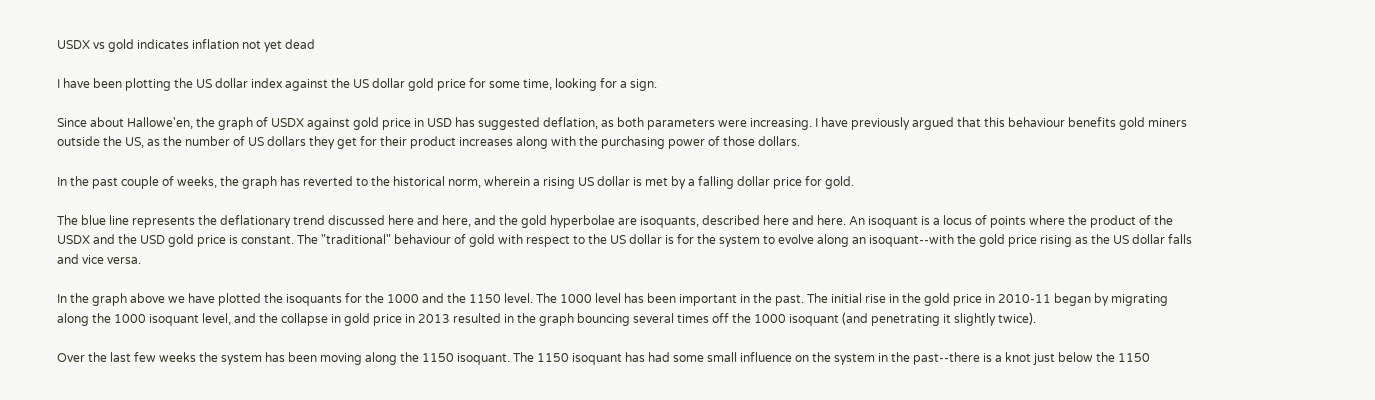USDX vs gold indicates inflation not yet dead

I have been plotting the US dollar index against the US dollar gold price for some time, looking for a sign.

Since about Hallowe'en, the graph of USDX against gold price in USD has suggested deflation, as both parameters were increasing. I have previously argued that this behaviour benefits gold miners outside the US, as the number of US dollars they get for their product increases along with the purchasing power of those dollars.

In the past couple of weeks, the graph has reverted to the historical norm, wherein a rising US dollar is met by a falling dollar price for gold.

The blue line represents the deflationary trend discussed here and here, and the gold hyperbolae are isoquants, described here and here. An isoquant is a locus of points where the product of the USDX and the USD gold price is constant. The "traditional" behaviour of gold with respect to the US dollar is for the system to evolve along an isoquant--with the gold price rising as the US dollar falls and vice versa.

In the graph above we have plotted the isoquants for the 1000 and the 1150 level. The 1000 level has been important in the past. The initial rise in the gold price in 2010-11 began by migrating along the 1000 isoquant level, and the collapse in gold price in 2013 resulted in the graph bouncing several times off the 1000 isoquant (and penetrating it slightly twice).

Over the last few weeks the system has been moving along the 1150 isoquant. The 1150 isoquant has had some small influence on the system in the past--there is a knot just below the 1150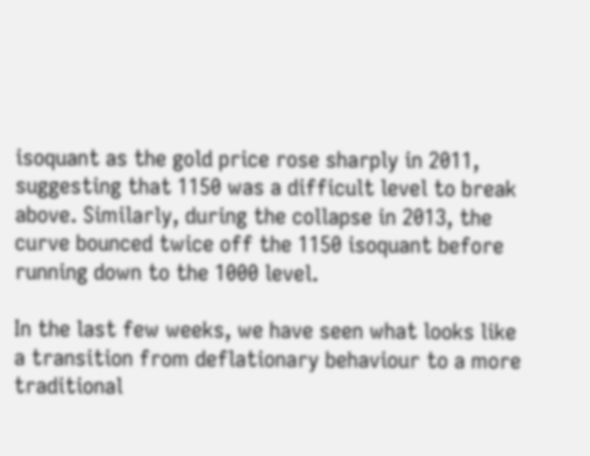isoquant as the gold price rose sharply in 2011, suggesting that 1150 was a difficult level to break above. Similarly, during the collapse in 2013, the curve bounced twice off the 1150 isoquant before running down to the 1000 level.

In the last few weeks, we have seen what looks like a transition from deflationary behaviour to a more traditional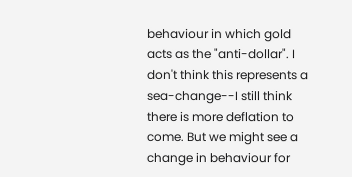behaviour in which gold acts as the "anti-dollar". I don't think this represents a sea-change--I still think there is more deflation to come. But we might see a change in behaviour for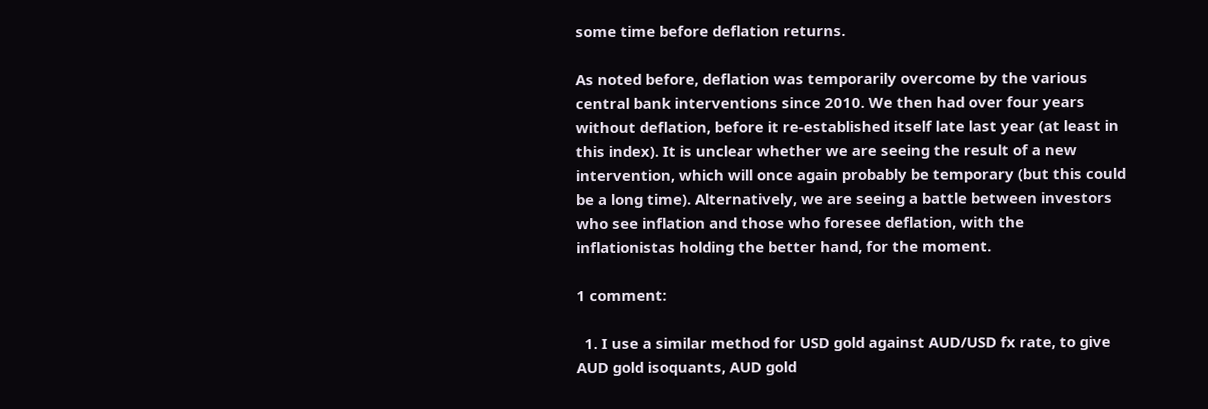some time before deflation returns.

As noted before, deflation was temporarily overcome by the various central bank interventions since 2010. We then had over four years without deflation, before it re-established itself late last year (at least in this index). It is unclear whether we are seeing the result of a new intervention, which will once again probably be temporary (but this could be a long time). Alternatively, we are seeing a battle between investors who see inflation and those who foresee deflation, with the inflationistas holding the better hand, for the moment.

1 comment:

  1. I use a similar method for USD gold against AUD/USD fx rate, to give AUD gold isoquants, AUD gold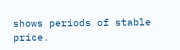shows periods of stable price.